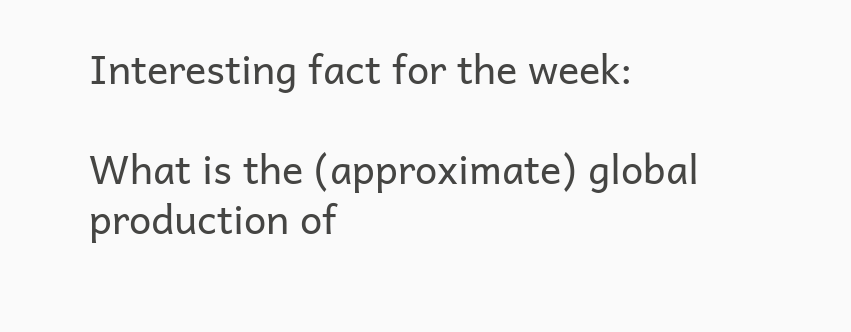Interesting fact for the week:

What is the (approximate) global production of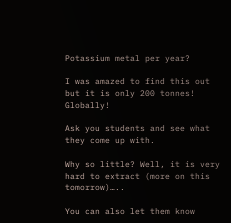Potassium metal per year?

I was amazed to find this out but it is only 200 tonnes! Globally!

Ask you students and see what they come up with.

Why so little? Well, it is very hard to extract (more on this tomorrow)…..

You can also let them know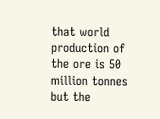that world production of the ore is 50 million tonnes but the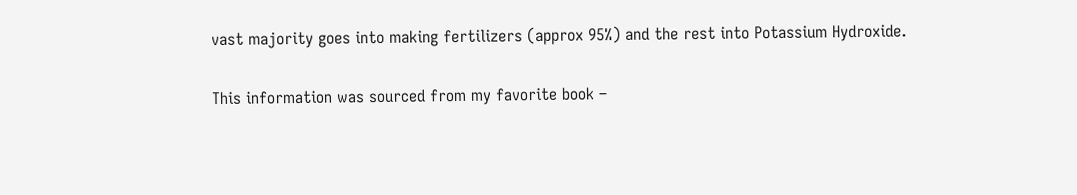vast majority goes into making fertilizers (approx 95%) and the rest into Potassium Hydroxide.

This information was sourced from my favorite book –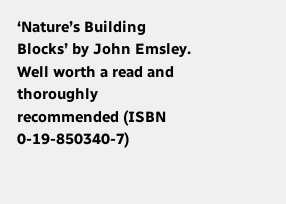‘Nature’s Building Blocks’ by John Emsley. Well worth a read and thoroughly recommended (ISBN 0-19-850340-7)